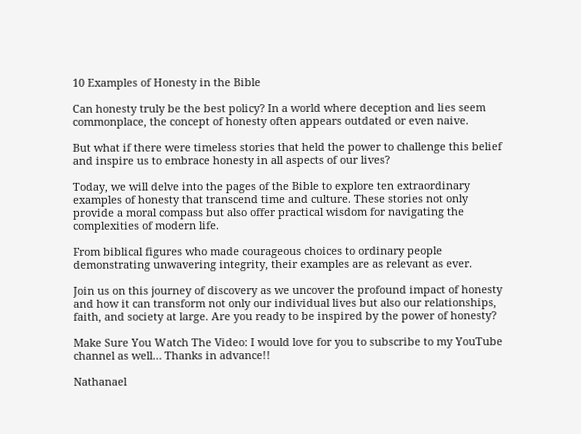10 Examples of Honesty in the Bible

Can honesty truly be the best policy? In a world where deception and lies seem commonplace, the concept of honesty often appears outdated or even naive.

But what if there were timeless stories that held the power to challenge this belief and inspire us to embrace honesty in all aspects of our lives?

Today, we will delve into the pages of the Bible to explore ten extraordinary examples of honesty that transcend time and culture. These stories not only provide a moral compass but also offer practical wisdom for navigating the complexities of modern life.

From biblical figures who made courageous choices to ordinary people demonstrating unwavering integrity, their examples are as relevant as ever.

Join us on this journey of discovery as we uncover the profound impact of honesty and how it can transform not only our individual lives but also our relationships, faith, and society at large. Are you ready to be inspired by the power of honesty?

Make Sure You Watch The Video: I would love for you to subscribe to my YouTube channel as well… Thanks in advance!!

Nathanael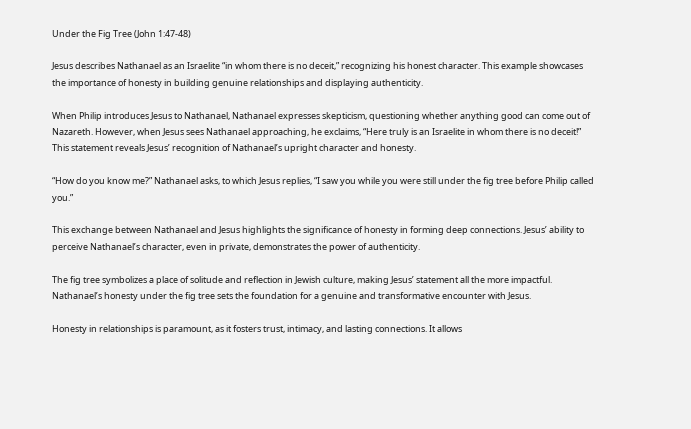Under the Fig Tree (John 1:47-48)

Jesus describes Nathanael as an Israelite “in whom there is no deceit,” recognizing his honest character. This example showcases the importance of honesty in building genuine relationships and displaying authenticity.

When Philip introduces Jesus to Nathanael, Nathanael expresses skepticism, questioning whether anything good can come out of Nazareth. However, when Jesus sees Nathanael approaching, he exclaims, “Here truly is an Israelite in whom there is no deceit!” This statement reveals Jesus’ recognition of Nathanael’s upright character and honesty.

“How do you know me?” Nathanael asks, to which Jesus replies, “I saw you while you were still under the fig tree before Philip called you.”

This exchange between Nathanael and Jesus highlights the significance of honesty in forming deep connections. Jesus’ ability to perceive Nathanael’s character, even in private, demonstrates the power of authenticity.

The fig tree symbolizes a place of solitude and reflection in Jewish culture, making Jesus’ statement all the more impactful. Nathanael’s honesty under the fig tree sets the foundation for a genuine and transformative encounter with Jesus.

Honesty in relationships is paramount, as it fosters trust, intimacy, and lasting connections. It allows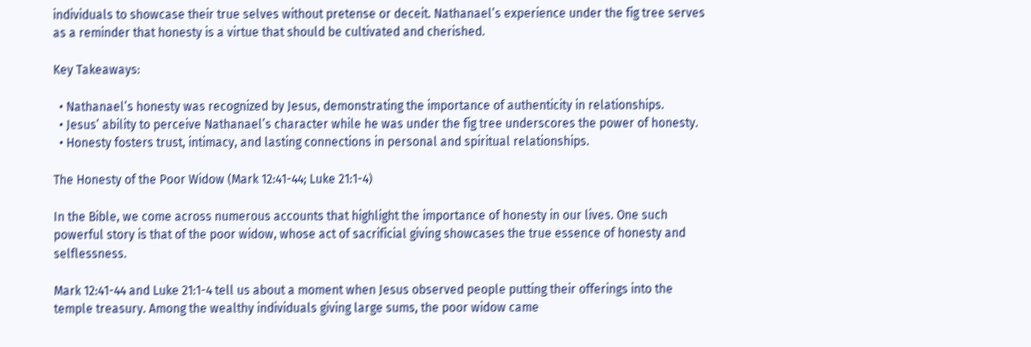individuals to showcase their true selves without pretense or deceit. Nathanael’s experience under the fig tree serves as a reminder that honesty is a virtue that should be cultivated and cherished.

Key Takeaways:

  • Nathanael’s honesty was recognized by Jesus, demonstrating the importance of authenticity in relationships.
  • Jesus’ ability to perceive Nathanael’s character while he was under the fig tree underscores the power of honesty.
  • Honesty fosters trust, intimacy, and lasting connections in personal and spiritual relationships.

The Honesty of the Poor Widow (Mark 12:41-44; Luke 21:1-4)

In the Bible, we come across numerous accounts that highlight the importance of honesty in our lives. One such powerful story is that of the poor widow, whose act of sacrificial giving showcases the true essence of honesty and selflessness.

Mark 12:41-44 and Luke 21:1-4 tell us about a moment when Jesus observed people putting their offerings into the temple treasury. Among the wealthy individuals giving large sums, the poor widow came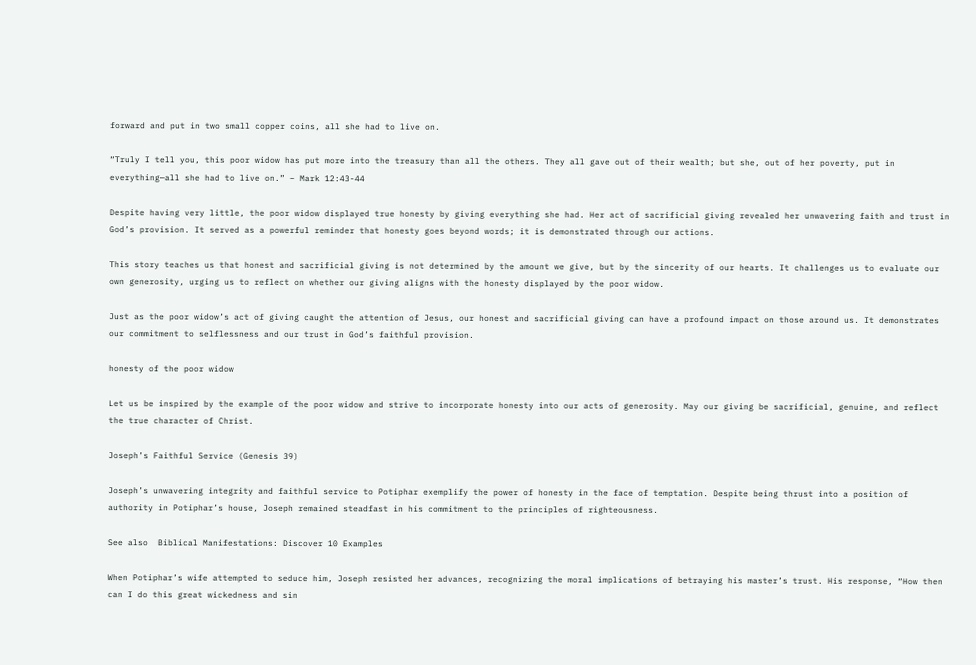forward and put in two small copper coins, all she had to live on.

“Truly I tell you, this poor widow has put more into the treasury than all the others. They all gave out of their wealth; but she, out of her poverty, put in everything—all she had to live on.” – Mark 12:43-44

Despite having very little, the poor widow displayed true honesty by giving everything she had. Her act of sacrificial giving revealed her unwavering faith and trust in God’s provision. It served as a powerful reminder that honesty goes beyond words; it is demonstrated through our actions.

This story teaches us that honest and sacrificial giving is not determined by the amount we give, but by the sincerity of our hearts. It challenges us to evaluate our own generosity, urging us to reflect on whether our giving aligns with the honesty displayed by the poor widow.

Just as the poor widow’s act of giving caught the attention of Jesus, our honest and sacrificial giving can have a profound impact on those around us. It demonstrates our commitment to selflessness and our trust in God’s faithful provision.

honesty of the poor widow

Let us be inspired by the example of the poor widow and strive to incorporate honesty into our acts of generosity. May our giving be sacrificial, genuine, and reflect the true character of Christ.

Joseph’s Faithful Service (Genesis 39)

Joseph’s unwavering integrity and faithful service to Potiphar exemplify the power of honesty in the face of temptation. Despite being thrust into a position of authority in Potiphar’s house, Joseph remained steadfast in his commitment to the principles of righteousness.

See also  Biblical Manifestations: Discover 10 Examples

When Potiphar’s wife attempted to seduce him, Joseph resisted her advances, recognizing the moral implications of betraying his master’s trust. His response, “How then can I do this great wickedness and sin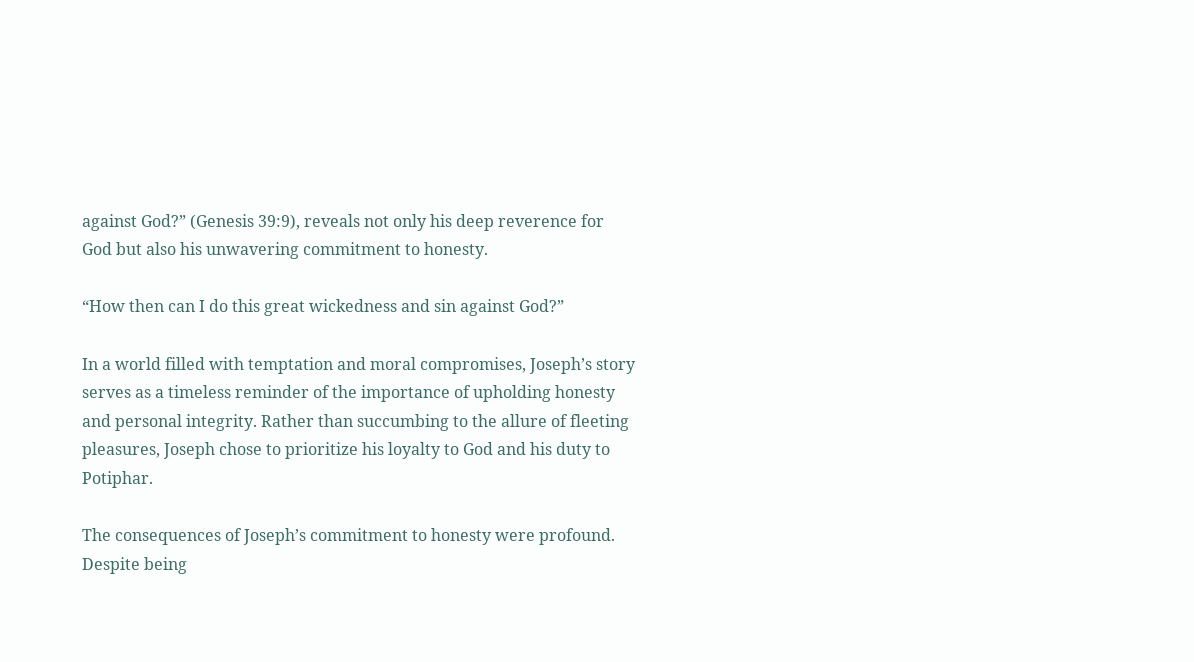against God?” (Genesis 39:9), reveals not only his deep reverence for God but also his unwavering commitment to honesty.

“How then can I do this great wickedness and sin against God?”

In a world filled with temptation and moral compromises, Joseph’s story serves as a timeless reminder of the importance of upholding honesty and personal integrity. Rather than succumbing to the allure of fleeting pleasures, Joseph chose to prioritize his loyalty to God and his duty to Potiphar.

The consequences of Joseph’s commitment to honesty were profound. Despite being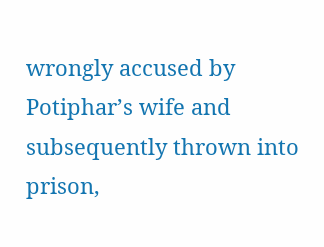wrongly accused by Potiphar’s wife and subsequently thrown into prison,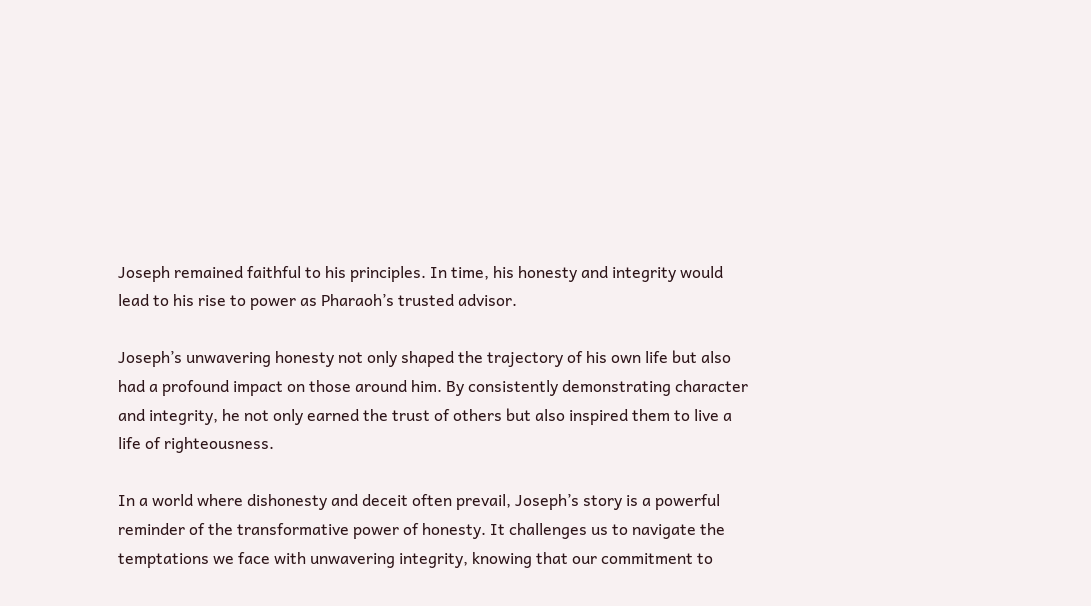Joseph remained faithful to his principles. In time, his honesty and integrity would lead to his rise to power as Pharaoh’s trusted advisor.

Joseph’s unwavering honesty not only shaped the trajectory of his own life but also had a profound impact on those around him. By consistently demonstrating character and integrity, he not only earned the trust of others but also inspired them to live a life of righteousness.

In a world where dishonesty and deceit often prevail, Joseph’s story is a powerful reminder of the transformative power of honesty. It challenges us to navigate the temptations we face with unwavering integrity, knowing that our commitment to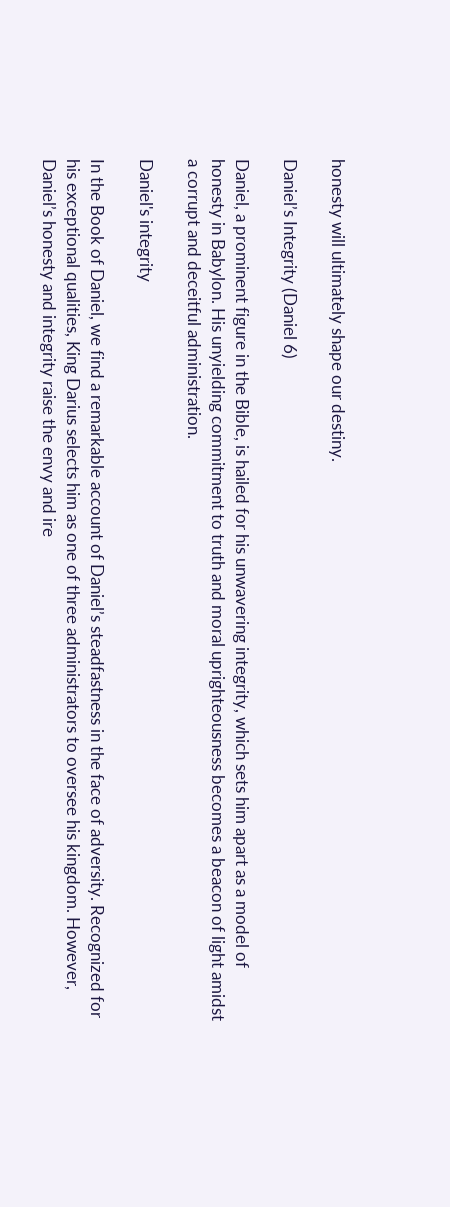honesty will ultimately shape our destiny.

Daniel’s Integrity (Daniel 6)

Daniel, a prominent figure in the Bible, is hailed for his unwavering integrity, which sets him apart as a model of honesty in Babylon. His unyielding commitment to truth and moral uprighteousness becomes a beacon of light amidst a corrupt and deceitful administration.

Daniel's integrity

In the Book of Daniel, we find a remarkable account of Daniel’s steadfastness in the face of adversity. Recognized for his exceptional qualities, King Darius selects him as one of three administrators to oversee his kingdom. However, Daniel’s honesty and integrity raise the envy and ire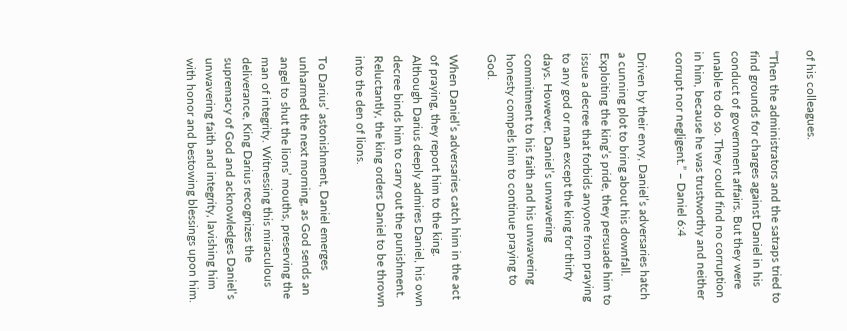of his colleagues.

“Then the administrators and the satraps tried to find grounds for charges against Daniel in his conduct of government affairs. But they were unable to do so. They could find no corruption in him, because he was trustworthy and neither corrupt nor negligent.” – Daniel 6:4

Driven by their envy, Daniel’s adversaries hatch a cunning plot to bring about his downfall. Exploiting the king’s pride, they persuade him to issue a decree that forbids anyone from praying to any god or man except the king for thirty days. However, Daniel’s unwavering commitment to his faith and his unwavering honesty compels him to continue praying to God.

When Daniel’s adversaries catch him in the act of praying, they report him to the king. Although Darius deeply admires Daniel, his own decree binds him to carry out the punishment. Reluctantly, the king orders Daniel to be thrown into the den of lions.

To Darius’ astonishment, Daniel emerges unharmed the next morning, as God sends an angel to shut the lions’ mouths, preserving the man of integrity. Witnessing this miraculous deliverance, King Darius recognizes the supremacy of God and acknowledges Daniel’s unwavering faith and integrity, lavishing him with honor and bestowing blessings upon him.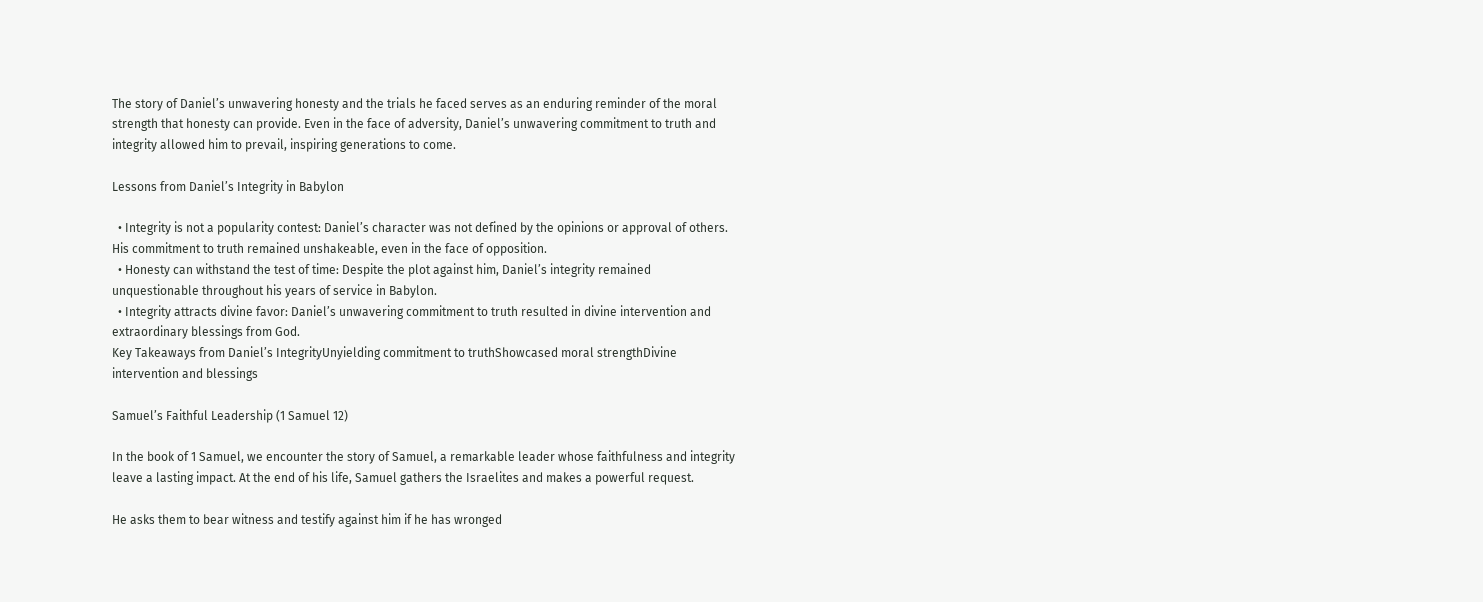The story of Daniel’s unwavering honesty and the trials he faced serves as an enduring reminder of the moral strength that honesty can provide. Even in the face of adversity, Daniel’s unwavering commitment to truth and integrity allowed him to prevail, inspiring generations to come.

Lessons from Daniel’s Integrity in Babylon

  • Integrity is not a popularity contest: Daniel’s character was not defined by the opinions or approval of others. His commitment to truth remained unshakeable, even in the face of opposition.
  • Honesty can withstand the test of time: Despite the plot against him, Daniel’s integrity remained unquestionable throughout his years of service in Babylon.
  • Integrity attracts divine favor: Daniel’s unwavering commitment to truth resulted in divine intervention and extraordinary blessings from God.
Key Takeaways from Daniel’s IntegrityUnyielding commitment to truthShowcased moral strengthDivine intervention and blessings

Samuel’s Faithful Leadership (1 Samuel 12)

In the book of 1 Samuel, we encounter the story of Samuel, a remarkable leader whose faithfulness and integrity leave a lasting impact. At the end of his life, Samuel gathers the Israelites and makes a powerful request.

He asks them to bear witness and testify against him if he has wronged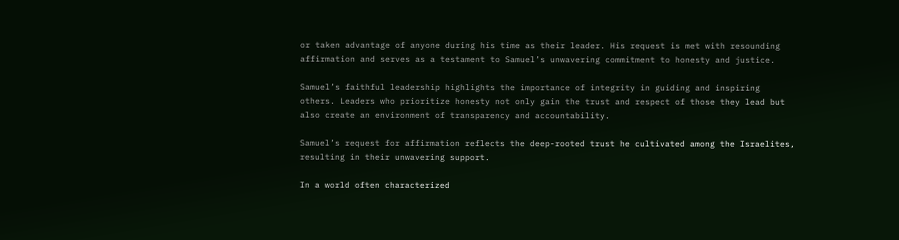or taken advantage of anyone during his time as their leader. His request is met with resounding affirmation and serves as a testament to Samuel’s unwavering commitment to honesty and justice.

Samuel’s faithful leadership highlights the importance of integrity in guiding and inspiring others. Leaders who prioritize honesty not only gain the trust and respect of those they lead but also create an environment of transparency and accountability.

Samuel’s request for affirmation reflects the deep-rooted trust he cultivated among the Israelites, resulting in their unwavering support.

In a world often characterized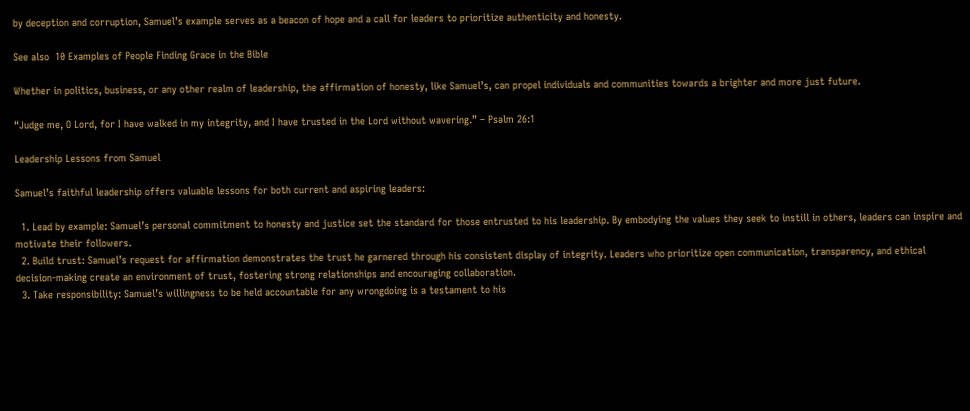by deception and corruption, Samuel’s example serves as a beacon of hope and a call for leaders to prioritize authenticity and honesty.

See also  10 Examples of People Finding Grace in the Bible

Whether in politics, business, or any other realm of leadership, the affirmation of honesty, like Samuel’s, can propel individuals and communities towards a brighter and more just future.

“Judge me, O Lord, for I have walked in my integrity, and I have trusted in the Lord without wavering.” – Psalm 26:1

Leadership Lessons from Samuel

Samuel’s faithful leadership offers valuable lessons for both current and aspiring leaders:

  1. Lead by example: Samuel’s personal commitment to honesty and justice set the standard for those entrusted to his leadership. By embodying the values they seek to instill in others, leaders can inspire and motivate their followers.
  2. Build trust: Samuel’s request for affirmation demonstrates the trust he garnered through his consistent display of integrity. Leaders who prioritize open communication, transparency, and ethical decision-making create an environment of trust, fostering strong relationships and encouraging collaboration.
  3. Take responsibility: Samuel’s willingness to be held accountable for any wrongdoing is a testament to his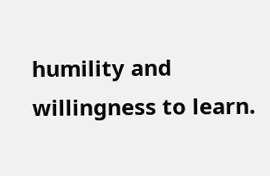humility and willingness to learn.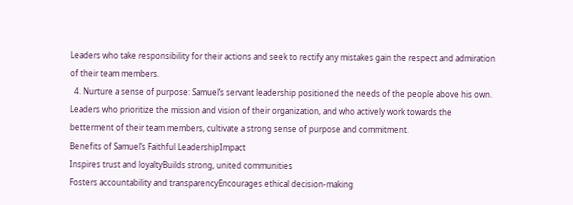Leaders who take responsibility for their actions and seek to rectify any mistakes gain the respect and admiration of their team members.
  4. Nurture a sense of purpose: Samuel’s servant leadership positioned the needs of the people above his own. Leaders who prioritize the mission and vision of their organization, and who actively work towards the betterment of their team members, cultivate a strong sense of purpose and commitment.
Benefits of Samuel’s Faithful LeadershipImpact
Inspires trust and loyaltyBuilds strong, united communities
Fosters accountability and transparencyEncourages ethical decision-making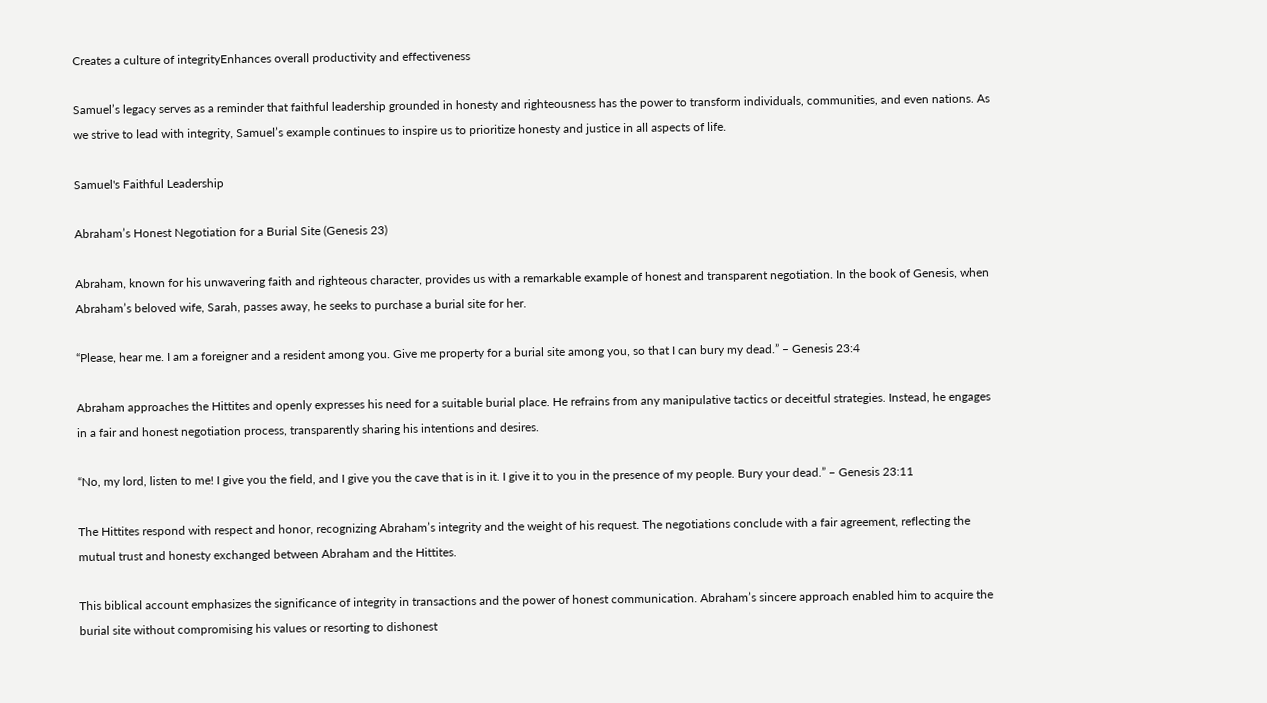Creates a culture of integrityEnhances overall productivity and effectiveness

Samuel’s legacy serves as a reminder that faithful leadership grounded in honesty and righteousness has the power to transform individuals, communities, and even nations. As we strive to lead with integrity, Samuel’s example continues to inspire us to prioritize honesty and justice in all aspects of life.

Samuel's Faithful Leadership

Abraham’s Honest Negotiation for a Burial Site (Genesis 23)

Abraham, known for his unwavering faith and righteous character, provides us with a remarkable example of honest and transparent negotiation. In the book of Genesis, when Abraham’s beloved wife, Sarah, passes away, he seeks to purchase a burial site for her.

“Please, hear me. I am a foreigner and a resident among you. Give me property for a burial site among you, so that I can bury my dead.” – Genesis 23:4

Abraham approaches the Hittites and openly expresses his need for a suitable burial place. He refrains from any manipulative tactics or deceitful strategies. Instead, he engages in a fair and honest negotiation process, transparently sharing his intentions and desires.

“No, my lord, listen to me! I give you the field, and I give you the cave that is in it. I give it to you in the presence of my people. Bury your dead.” – Genesis 23:11

The Hittites respond with respect and honor, recognizing Abraham’s integrity and the weight of his request. The negotiations conclude with a fair agreement, reflecting the mutual trust and honesty exchanged between Abraham and the Hittites.

This biblical account emphasizes the significance of integrity in transactions and the power of honest communication. Abraham’s sincere approach enabled him to acquire the burial site without compromising his values or resorting to dishonest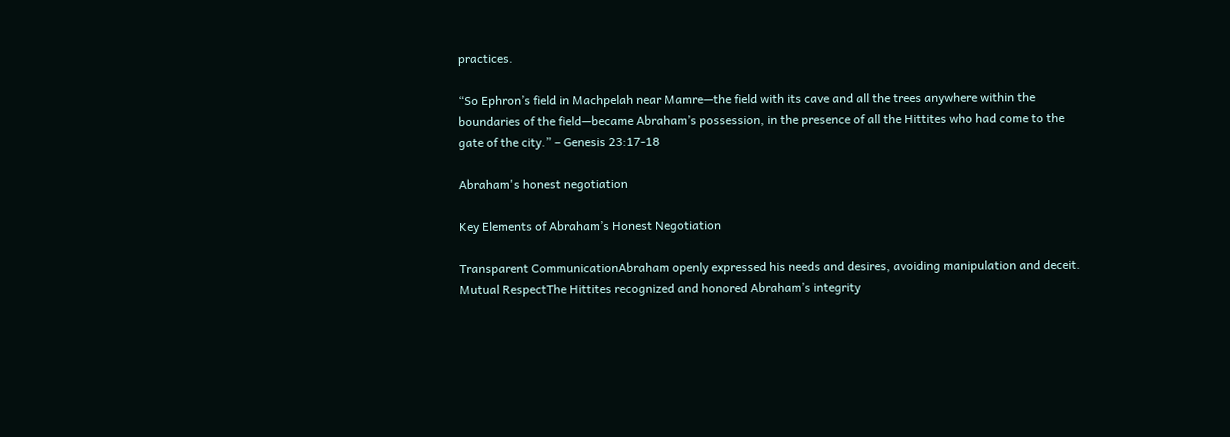practices.

“So Ephron’s field in Machpelah near Mamre—the field with its cave and all the trees anywhere within the boundaries of the field—became Abraham’s possession, in the presence of all the Hittites who had come to the gate of the city.” – Genesis 23:17-18

Abraham's honest negotiation

Key Elements of Abraham’s Honest Negotiation

Transparent CommunicationAbraham openly expressed his needs and desires, avoiding manipulation and deceit.
Mutual RespectThe Hittites recognized and honored Abraham’s integrity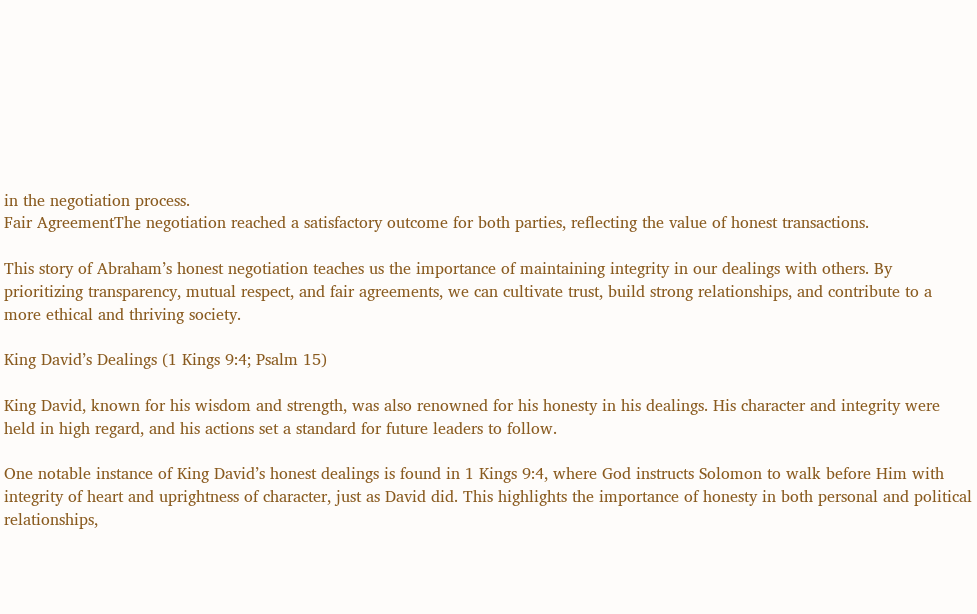in the negotiation process.
Fair AgreementThe negotiation reached a satisfactory outcome for both parties, reflecting the value of honest transactions.

This story of Abraham’s honest negotiation teaches us the importance of maintaining integrity in our dealings with others. By prioritizing transparency, mutual respect, and fair agreements, we can cultivate trust, build strong relationships, and contribute to a more ethical and thriving society.

King David’s Dealings (1 Kings 9:4; Psalm 15)

King David, known for his wisdom and strength, was also renowned for his honesty in his dealings. His character and integrity were held in high regard, and his actions set a standard for future leaders to follow.

One notable instance of King David’s honest dealings is found in 1 Kings 9:4, where God instructs Solomon to walk before Him with integrity of heart and uprightness of character, just as David did. This highlights the importance of honesty in both personal and political relationships,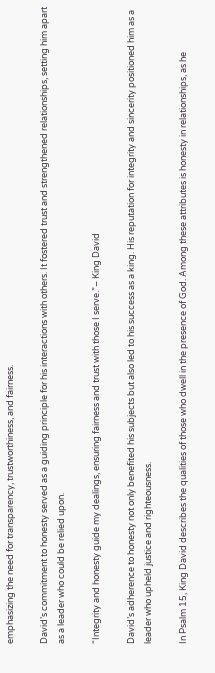emphasizing the need for transparency, trustworthiness, and fairness.

David’s commitment to honesty served as a guiding principle for his interactions with others. It fostered trust and strengthened relationships, setting him apart as a leader who could be relied upon.

“Integrity and honesty guide my dealings, ensuring fairness and trust with those I serve.”– King David

David’s adherence to honesty not only benefited his subjects but also led to his success as a king. His reputation for integrity and sincerity positioned him as a leader who upheld justice and righteousness.

In Psalm 15, King David describes the qualities of those who dwell in the presence of God. Among these attributes is honesty in relationships, as he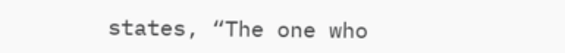states, “The one who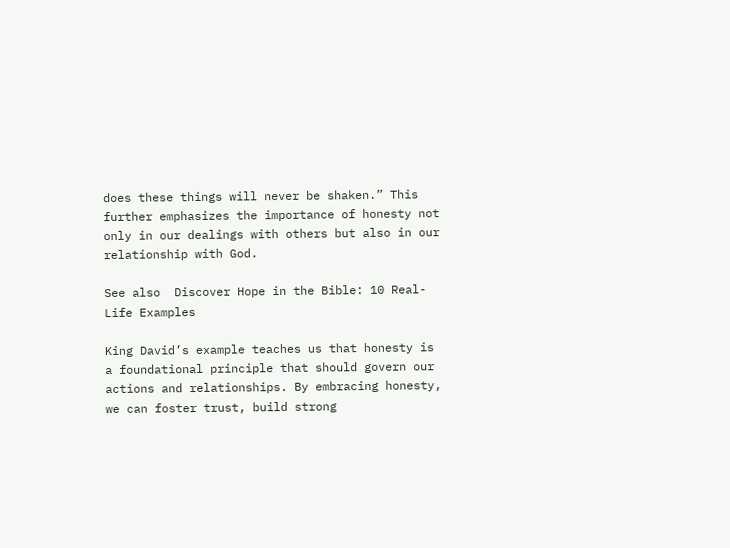does these things will never be shaken.” This further emphasizes the importance of honesty not only in our dealings with others but also in our relationship with God.

See also  Discover Hope in the Bible: 10 Real-Life Examples

King David’s example teaches us that honesty is a foundational principle that should govern our actions and relationships. By embracing honesty, we can foster trust, build strong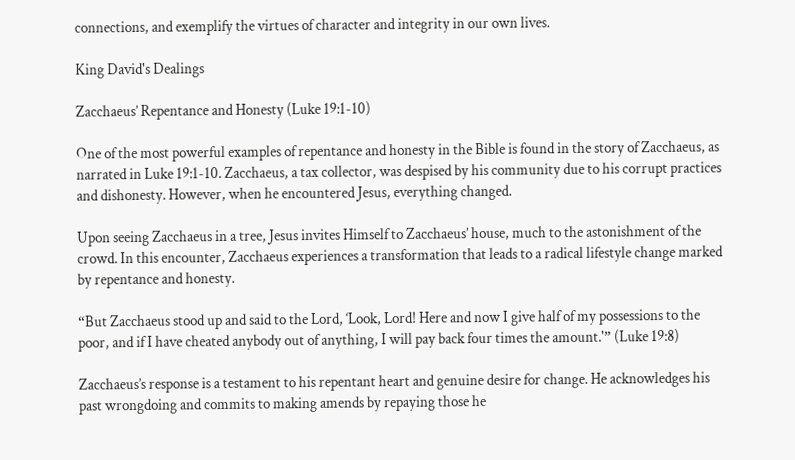connections, and exemplify the virtues of character and integrity in our own lives.

King David's Dealings

Zacchaeus’ Repentance and Honesty (Luke 19:1-10)

One of the most powerful examples of repentance and honesty in the Bible is found in the story of Zacchaeus, as narrated in Luke 19:1-10. Zacchaeus, a tax collector, was despised by his community due to his corrupt practices and dishonesty. However, when he encountered Jesus, everything changed.

Upon seeing Zacchaeus in a tree, Jesus invites Himself to Zacchaeus’ house, much to the astonishment of the crowd. In this encounter, Zacchaeus experiences a transformation that leads to a radical lifestyle change marked by repentance and honesty.

“But Zacchaeus stood up and said to the Lord, ‘Look, Lord! Here and now I give half of my possessions to the poor, and if I have cheated anybody out of anything, I will pay back four times the amount.'” (Luke 19:8)

Zacchaeus’s response is a testament to his repentant heart and genuine desire for change. He acknowledges his past wrongdoing and commits to making amends by repaying those he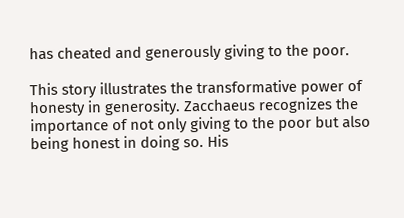has cheated and generously giving to the poor.

This story illustrates the transformative power of honesty in generosity. Zacchaeus recognizes the importance of not only giving to the poor but also being honest in doing so. His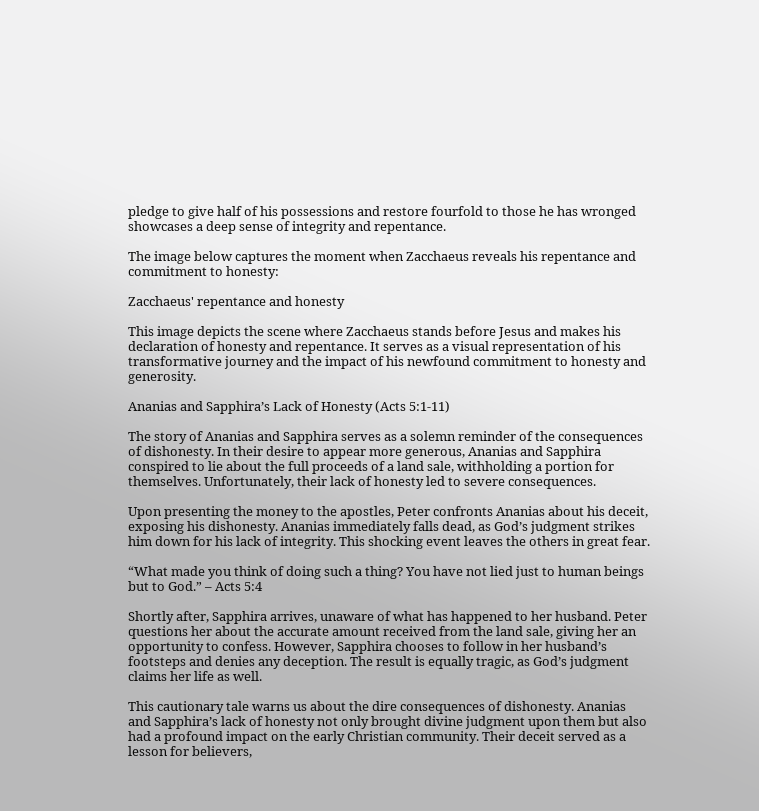pledge to give half of his possessions and restore fourfold to those he has wronged showcases a deep sense of integrity and repentance.

The image below captures the moment when Zacchaeus reveals his repentance and commitment to honesty:

Zacchaeus' repentance and honesty

This image depicts the scene where Zacchaeus stands before Jesus and makes his declaration of honesty and repentance. It serves as a visual representation of his transformative journey and the impact of his newfound commitment to honesty and generosity.

Ananias and Sapphira’s Lack of Honesty (Acts 5:1-11)

The story of Ananias and Sapphira serves as a solemn reminder of the consequences of dishonesty. In their desire to appear more generous, Ananias and Sapphira conspired to lie about the full proceeds of a land sale, withholding a portion for themselves. Unfortunately, their lack of honesty led to severe consequences.

Upon presenting the money to the apostles, Peter confronts Ananias about his deceit, exposing his dishonesty. Ananias immediately falls dead, as God’s judgment strikes him down for his lack of integrity. This shocking event leaves the others in great fear.

“What made you think of doing such a thing? You have not lied just to human beings but to God.” – Acts 5:4

Shortly after, Sapphira arrives, unaware of what has happened to her husband. Peter questions her about the accurate amount received from the land sale, giving her an opportunity to confess. However, Sapphira chooses to follow in her husband’s footsteps and denies any deception. The result is equally tragic, as God’s judgment claims her life as well.

This cautionary tale warns us about the dire consequences of dishonesty. Ananias and Sapphira’s lack of honesty not only brought divine judgment upon them but also had a profound impact on the early Christian community. Their deceit served as a lesson for believers,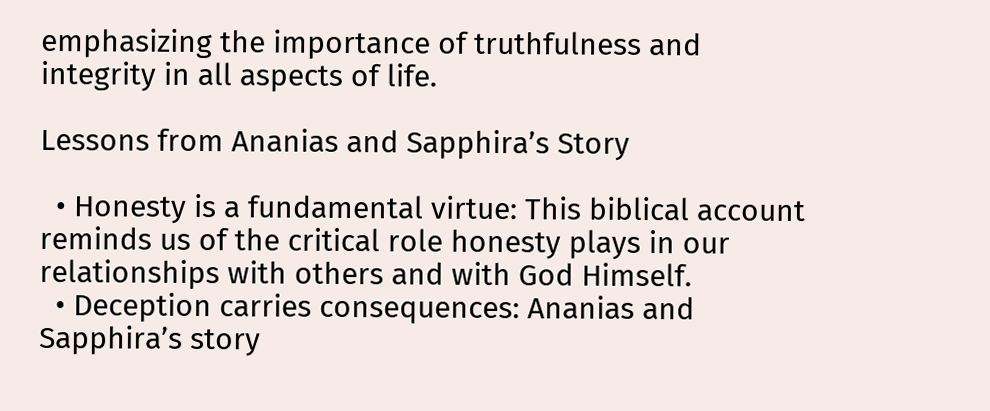emphasizing the importance of truthfulness and integrity in all aspects of life.

Lessons from Ananias and Sapphira’s Story

  • Honesty is a fundamental virtue: This biblical account reminds us of the critical role honesty plays in our relationships with others and with God Himself.
  • Deception carries consequences: Ananias and Sapphira’s story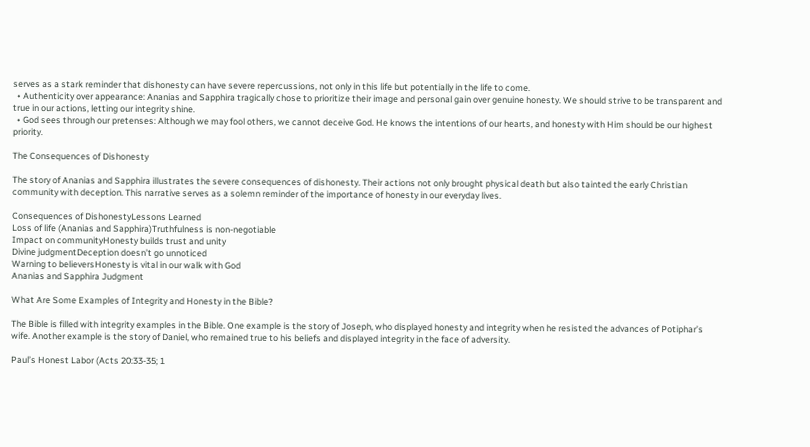serves as a stark reminder that dishonesty can have severe repercussions, not only in this life but potentially in the life to come.
  • Authenticity over appearance: Ananias and Sapphira tragically chose to prioritize their image and personal gain over genuine honesty. We should strive to be transparent and true in our actions, letting our integrity shine.
  • God sees through our pretenses: Although we may fool others, we cannot deceive God. He knows the intentions of our hearts, and honesty with Him should be our highest priority.

The Consequences of Dishonesty

The story of Ananias and Sapphira illustrates the severe consequences of dishonesty. Their actions not only brought physical death but also tainted the early Christian community with deception. This narrative serves as a solemn reminder of the importance of honesty in our everyday lives.

Consequences of DishonestyLessons Learned
Loss of life (Ananias and Sapphira)Truthfulness is non-negotiable
Impact on communityHonesty builds trust and unity
Divine judgmentDeception doesn’t go unnoticed
Warning to believersHonesty is vital in our walk with God
Ananias and Sapphira Judgment

What Are Some Examples of Integrity and Honesty in the Bible?

The Bible is filled with integrity examples in the Bible. One example is the story of Joseph, who displayed honesty and integrity when he resisted the advances of Potiphar’s wife. Another example is the story of Daniel, who remained true to his beliefs and displayed integrity in the face of adversity.

Paul’s Honest Labor (Acts 20:33-35; 1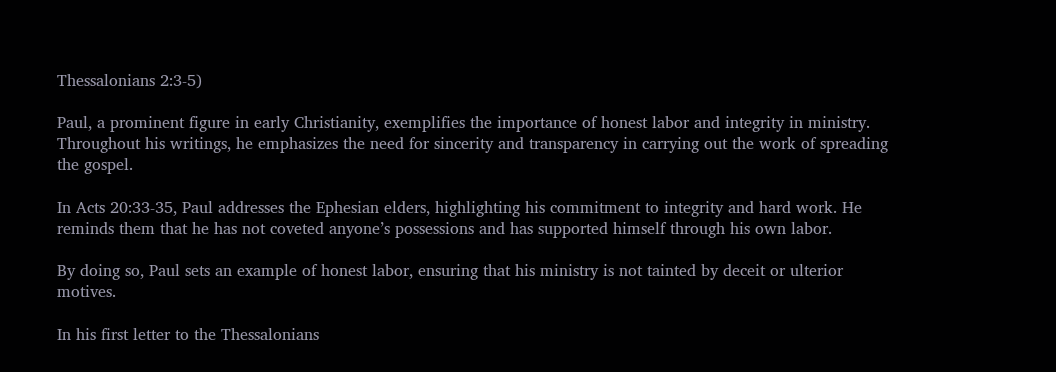Thessalonians 2:3-5)

Paul, a prominent figure in early Christianity, exemplifies the importance of honest labor and integrity in ministry. Throughout his writings, he emphasizes the need for sincerity and transparency in carrying out the work of spreading the gospel.

In Acts 20:33-35, Paul addresses the Ephesian elders, highlighting his commitment to integrity and hard work. He reminds them that he has not coveted anyone’s possessions and has supported himself through his own labor.

By doing so, Paul sets an example of honest labor, ensuring that his ministry is not tainted by deceit or ulterior motives.

In his first letter to the Thessalonians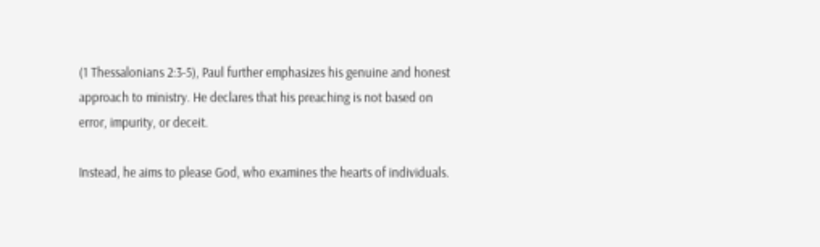(1 Thessalonians 2:3-5), Paul further emphasizes his genuine and honest approach to ministry. He declares that his preaching is not based on error, impurity, or deceit.

Instead, he aims to please God, who examines the hearts of individuals.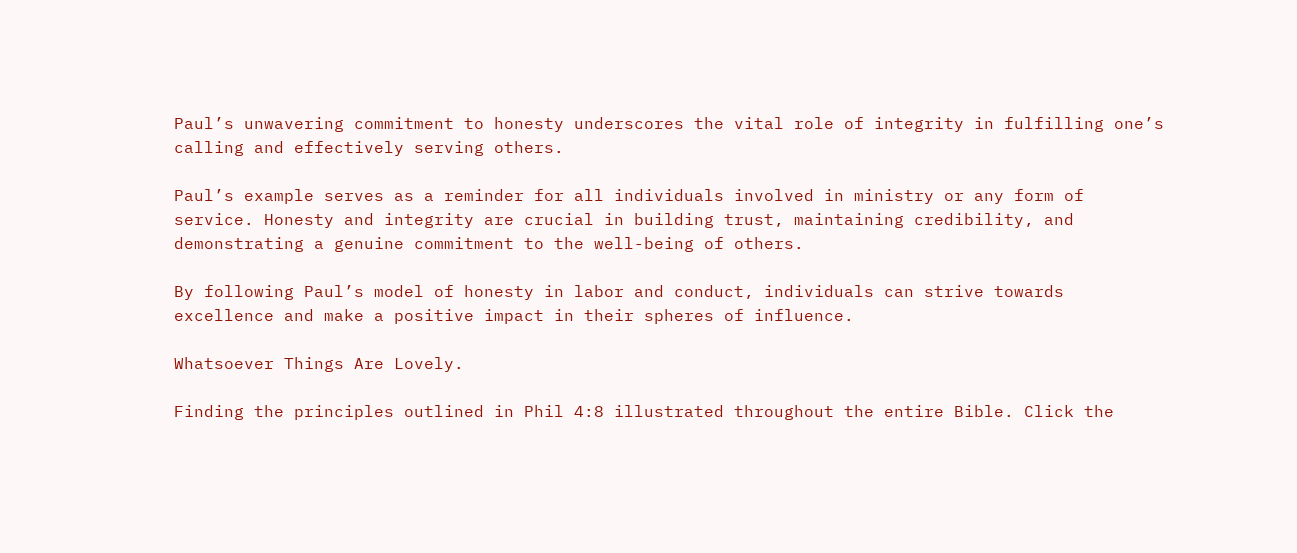Paul’s unwavering commitment to honesty underscores the vital role of integrity in fulfilling one’s calling and effectively serving others.

Paul’s example serves as a reminder for all individuals involved in ministry or any form of service. Honesty and integrity are crucial in building trust, maintaining credibility, and demonstrating a genuine commitment to the well-being of others.

By following Paul’s model of honesty in labor and conduct, individuals can strive towards excellence and make a positive impact in their spheres of influence.

Whatsoever Things Are Lovely.

Finding the principles outlined in Phil 4:8 illustrated throughout the entire Bible. Click the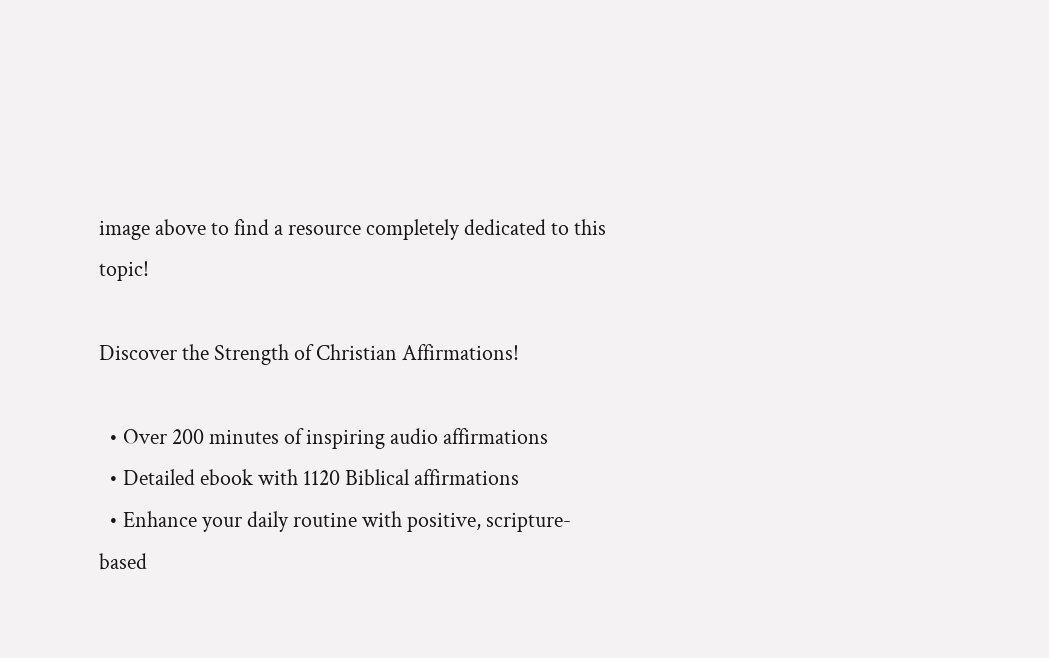image above to find a resource completely dedicated to this topic!

Discover the Strength of Christian Affirmations!

  • Over 200 minutes of inspiring audio affirmations
  • Detailed ebook with 1120 Biblical affirmations
  • Enhance your daily routine with positive, scripture-based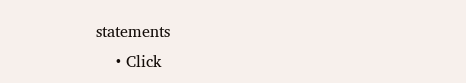statements
    • Click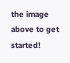the image above to get started!